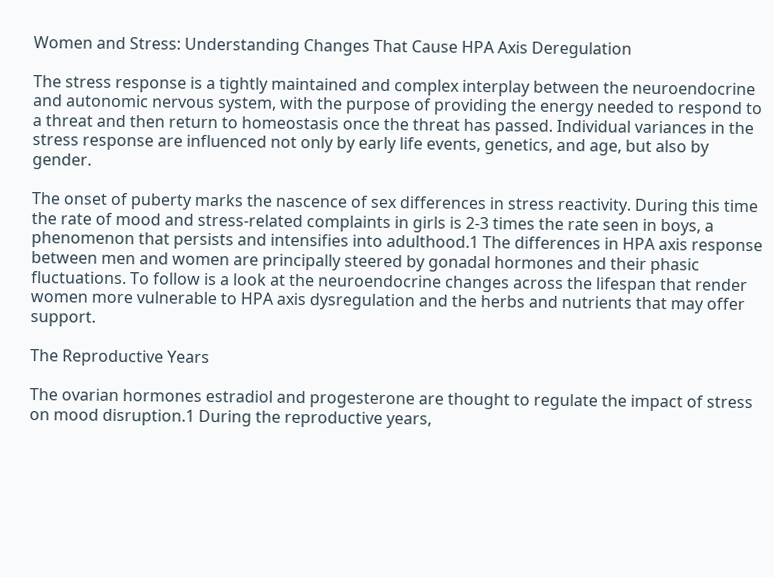Women and Stress: Understanding Changes That Cause HPA Axis Deregulation

The stress response is a tightly maintained and complex interplay between the neuroendocrine and autonomic nervous system, with the purpose of providing the energy needed to respond to a threat and then return to homeostasis once the threat has passed. Individual variances in the stress response are influenced not only by early life events, genetics, and age, but also by gender.

The onset of puberty marks the nascence of sex differences in stress reactivity. During this time the rate of mood and stress-related complaints in girls is 2-3 times the rate seen in boys, a phenomenon that persists and intensifies into adulthood.1 The differences in HPA axis response between men and women are principally steered by gonadal hormones and their phasic fluctuations. To follow is a look at the neuroendocrine changes across the lifespan that render women more vulnerable to HPA axis dysregulation and the herbs and nutrients that may offer support.

The Reproductive Years

The ovarian hormones estradiol and progesterone are thought to regulate the impact of stress on mood disruption.1 During the reproductive years,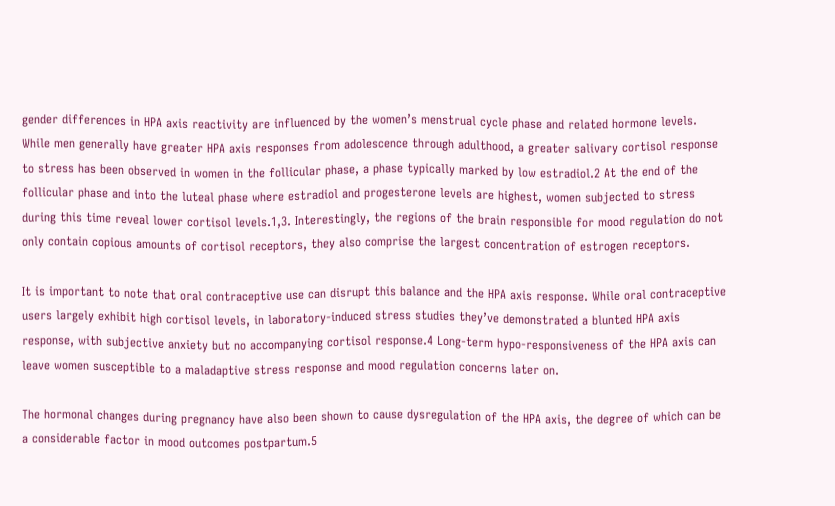gender differences in HPA axis reactivity are influenced by the women’s menstrual cycle phase and related hormone levels. While men generally have greater HPA axis responses from adolescence through adulthood, a greater salivary cortisol response to stress has been observed in women in the follicular phase, a phase typically marked by low estradiol.2 At the end of the follicular phase and into the luteal phase where estradiol and progesterone levels are highest, women subjected to stress during this time reveal lower cortisol levels.1,3. Interestingly, the regions of the brain responsible for mood regulation do not only contain copious amounts of cortisol receptors, they also comprise the largest concentration of estrogen receptors.

It is important to note that oral contraceptive use can disrupt this balance and the HPA axis response. While oral contraceptive users largely exhibit high cortisol levels, in laboratory-induced stress studies they’ve demonstrated a blunted HPA axis response, with subjective anxiety but no accompanying cortisol response.4 Long-term hypo-responsiveness of the HPA axis can leave women susceptible to a maladaptive stress response and mood regulation concerns later on.

The hormonal changes during pregnancy have also been shown to cause dysregulation of the HPA axis, the degree of which can be a considerable factor in mood outcomes postpartum.5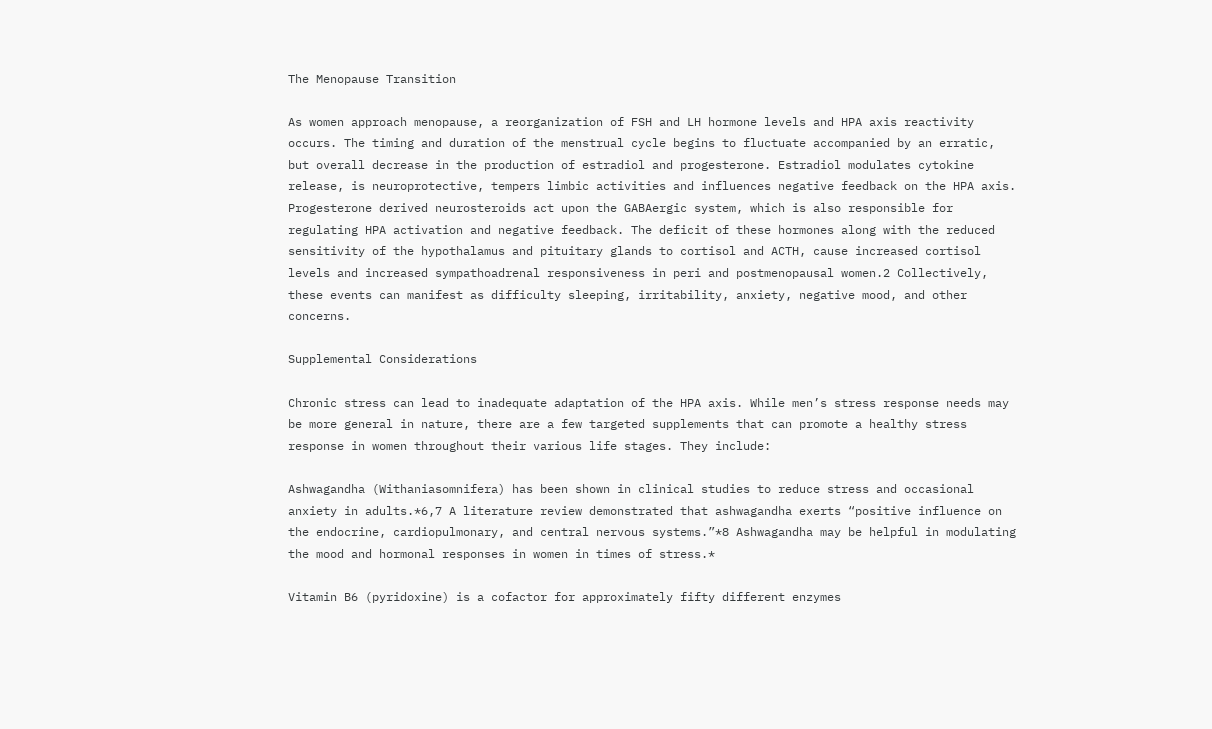The Menopause Transition

As women approach menopause, a reorganization of FSH and LH hormone levels and HPA axis reactivity occurs. The timing and duration of the menstrual cycle begins to fluctuate accompanied by an erratic, but overall decrease in the production of estradiol and progesterone. Estradiol modulates cytokine release, is neuroprotective, tempers limbic activities and influences negative feedback on the HPA axis. Progesterone derived neurosteroids act upon the GABAergic system, which is also responsible for regulating HPA activation and negative feedback. The deficit of these hormones along with the reduced sensitivity of the hypothalamus and pituitary glands to cortisol and ACTH, cause increased cortisol levels and increased sympathoadrenal responsiveness in peri and postmenopausal women.2 Collectively, these events can manifest as difficulty sleeping, irritability, anxiety, negative mood, and other concerns.

Supplemental Considerations

Chronic stress can lead to inadequate adaptation of the HPA axis. While men’s stress response needs may be more general in nature, there are a few targeted supplements that can promote a healthy stress response in women throughout their various life stages. They include:

Ashwagandha (Withaniasomnifera) has been shown in clinical studies to reduce stress and occasional anxiety in adults.*6,7 A literature review demonstrated that ashwagandha exerts “positive influence on the endocrine, cardiopulmonary, and central nervous systems.”*8 Ashwagandha may be helpful in modulating the mood and hormonal responses in women in times of stress.*

Vitamin B6 (pyridoxine) is a cofactor for approximately fifty different enzymes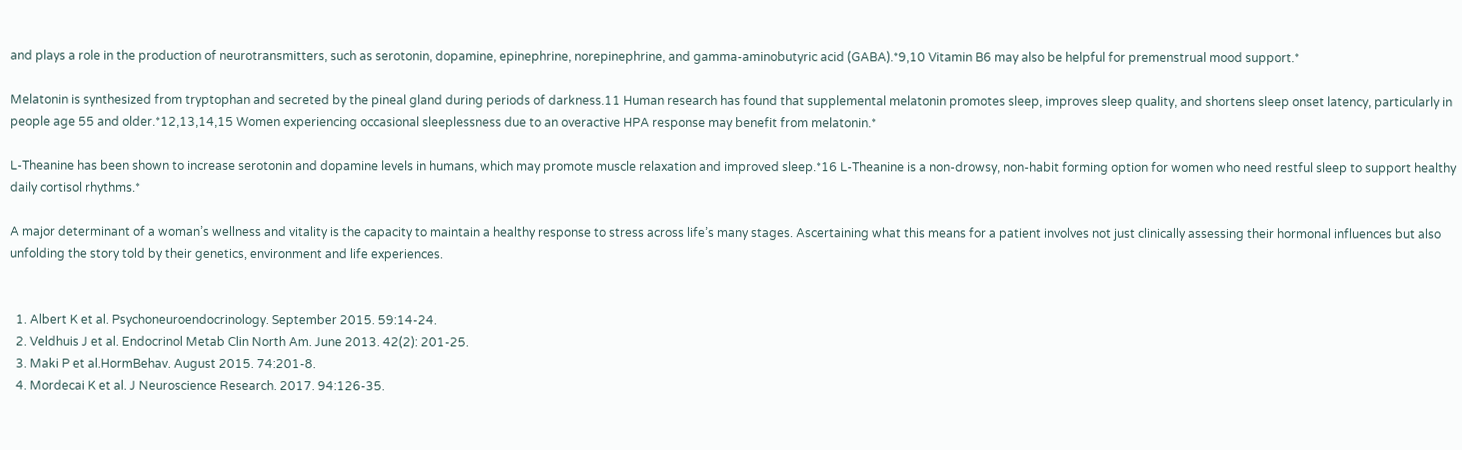and plays a role in the production of neurotransmitters, such as serotonin, dopamine, epinephrine, norepinephrine, and gamma-aminobutyric acid (GABA).*9,10 Vitamin B6 may also be helpful for premenstrual mood support.*

Melatonin is synthesized from tryptophan and secreted by the pineal gland during periods of darkness.11 Human research has found that supplemental melatonin promotes sleep, improves sleep quality, and shortens sleep onset latency, particularly in people age 55 and older.*12,13,14,15 Women experiencing occasional sleeplessness due to an overactive HPA response may benefit from melatonin.*

L-Theanine has been shown to increase serotonin and dopamine levels in humans, which may promote muscle relaxation and improved sleep.*16 L-Theanine is a non-drowsy, non-habit forming option for women who need restful sleep to support healthy daily cortisol rhythms.*

A major determinant of a woman’s wellness and vitality is the capacity to maintain a healthy response to stress across life’s many stages. Ascertaining what this means for a patient involves not just clinically assessing their hormonal influences but also unfolding the story told by their genetics, environment and life experiences.


  1. Albert K et al. Psychoneuroendocrinology. September 2015. 59:14-24.
  2. Veldhuis J et al. Endocrinol Metab Clin North Am. June 2013. 42(2): 201-25.
  3. Maki P et al.HormBehav. August 2015. 74:201-8.
  4. Mordecai K et al. J Neuroscience Research. 2017. 94:126-35.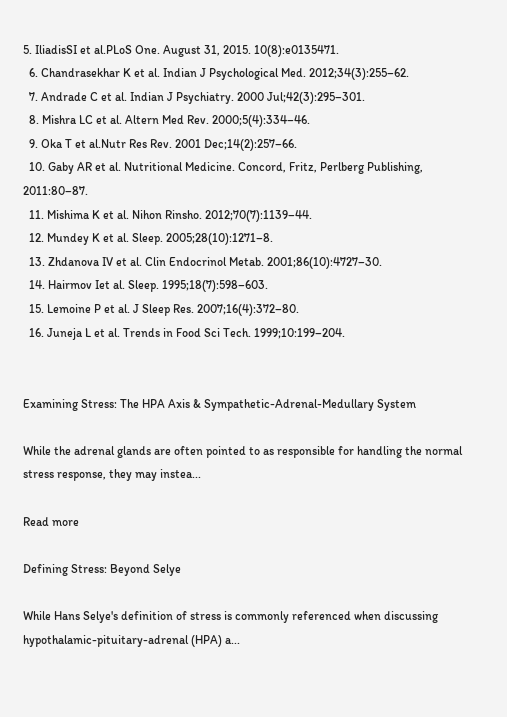5. IliadisSI et al.PLoS One. August 31, 2015. 10(8):e0135471.
  6. Chandrasekhar K et al. Indian J Psychological Med. 2012;34(3):255–62.
  7. Andrade C et al. Indian J Psychiatry. 2000 Jul;42(3):295–301.
  8. Mishra LC et al. Altern Med Rev. 2000;5(4):334–46.
  9. Oka T et al.Nutr Res Rev. 2001 Dec;14(2):257–66.
  10. Gaby AR et al. Nutritional Medicine. Concord, Fritz, Perlberg Publishing, 2011:80–87.
  11. Mishima K et al. Nihon Rinsho. 2012;70(7):1139–44.
  12. Mundey K et al. Sleep. 2005;28(10):1271–8.
  13. Zhdanova IV et al. Clin Endocrinol Metab. 2001;86(10):4727–30.
  14. Hairmov Iet al. Sleep. 1995;18(7):598–603.
  15. Lemoine P et al. J Sleep Res. 2007;16(4):372–80.
  16. Juneja L et al. Trends in Food Sci Tech. 1999;10:199–204.


Examining Stress: The HPA Axis & Sympathetic-Adrenal-Medullary System

While the adrenal glands are often pointed to as responsible for handling the normal stress response, they may instea...

Read more

Defining Stress: Beyond Selye

While Hans Selye's definition of stress is commonly referenced when discussing hypothalamic-pituitary-adrenal (HPA) a...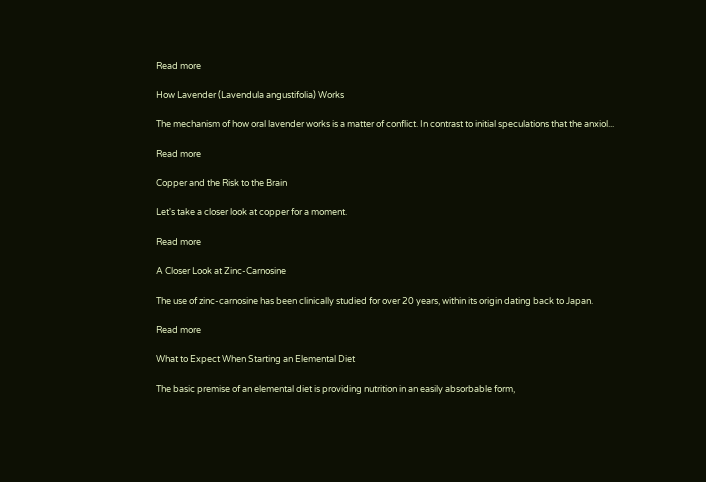Read more

How Lavender (Lavendula angustifolia) Works

The mechanism of how oral lavender works is a matter of conflict. In contrast to initial speculations that the anxiol...

Read more

Copper and the Risk to the Brain

Let's take a closer look at copper for a moment.

Read more

A Closer Look at Zinc-Carnosine

The use of zinc-carnosine has been clinically studied for over 20 years, within its origin dating back to Japan.

Read more

What to Expect When Starting an Elemental Diet

The basic premise of an elemental diet is providing nutrition in an easily absorbable form,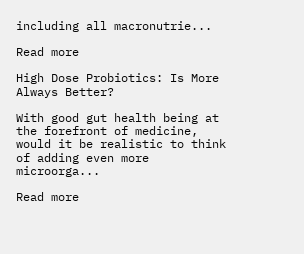including all macronutrie...

Read more

High Dose Probiotics: Is More Always Better?

With good gut health being at the forefront of medicine, would it be realistic to think of adding even more microorga...

Read more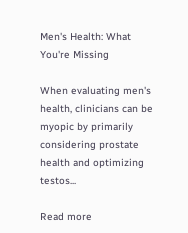Men's Health: What You're Missing

When evaluating men's health, clinicians can be myopic by primarily considering prostate health and optimizing testos...

Read more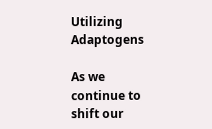Utilizing Adaptogens

As we continue to shift our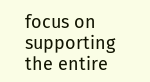focus on supporting the entire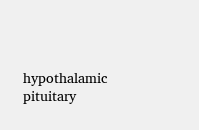hypothalamic pituitary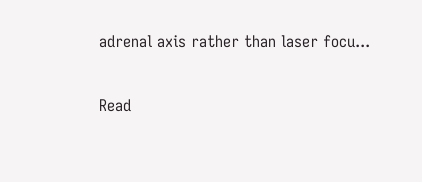adrenal axis rather than laser focu...

Read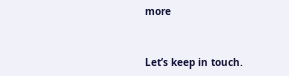more


Let’s keep in touch.